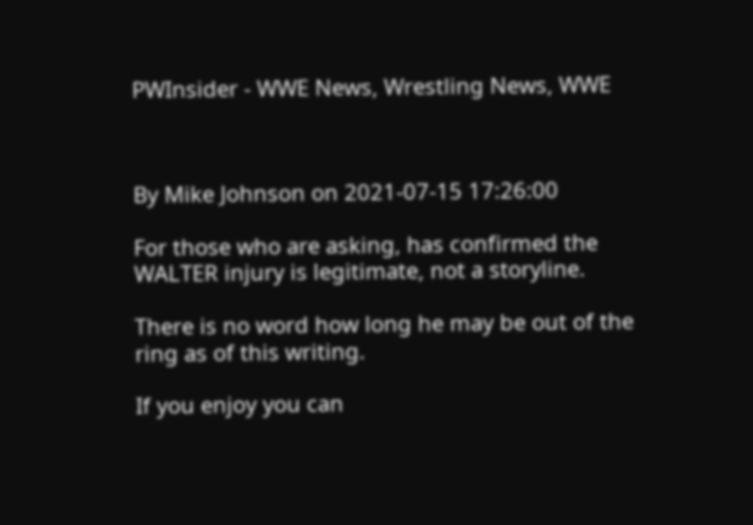PWInsider - WWE News, Wrestling News, WWE



By Mike Johnson on 2021-07-15 17:26:00

For those who are asking, has confirmed the WALTER injury is legitimate, not a storyline.

There is no word how long he may be out of the ring as of this writing.

If you enjoy you can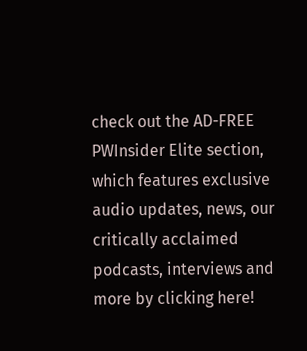check out the AD-FREE PWInsider Elite section, which features exclusive audio updates, news, our critically acclaimed podcasts, interviews and more by clicking here!